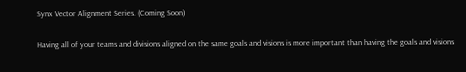Synx Vector Alignment Series. (Coming Soon)

Having all of your teams and divisions aligned on the same goals and visions is more important than having the goals and visions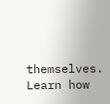themselves. Learn how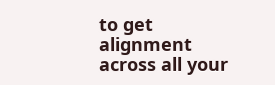to get alignment across all your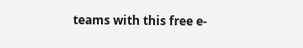teams with this free e-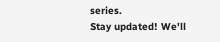series.
Stay updated! We'll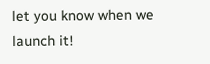let you know when we launch it!